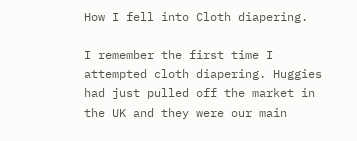How I fell into Cloth diapering.

I remember the first time I attempted cloth diapering. Huggies had just pulled off the market in the UK and they were our main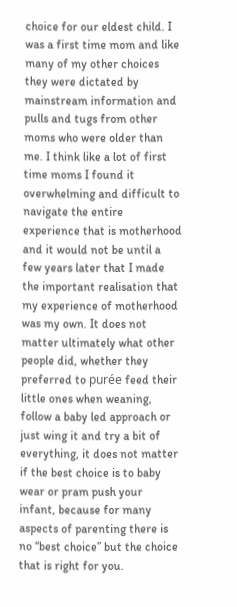choice for our eldest child. I was a first time mom and like many of my other choices they were dictated by mainstream information and pulls and tugs from other moms who were older than me. I think like a lot of first time moms I found it overwhelming and difficult to navigate the entire experience that is motherhood and it would not be until a few years later that I made the important realisation that my experience of motherhood was my own. It does not matter ultimately what other people did, whether they preferred to purée feed their little ones when weaning, follow a baby led approach or just wing it and try a bit of everything, it does not matter if the best choice is to baby wear or pram push your infant, because for many aspects of parenting there is no “best choice” but the choice that is right for you.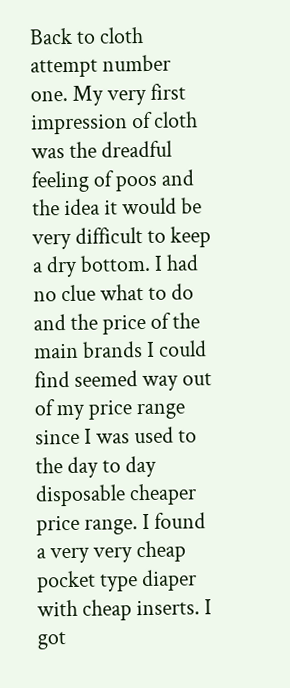Back to cloth attempt number one. My very first impression of cloth was the dreadful feeling of poos and the idea it would be very difficult to keep a dry bottom. I had no clue what to do and the price of the main brands I could find seemed way out of my price range since I was used to the day to day disposable cheaper price range. I found a very very cheap pocket type diaper with cheap inserts. I got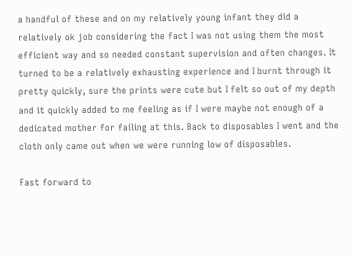a handful of these and on my relatively young infant they did a relatively ok job considering the fact I was not using them the most efficient way and so needed constant supervision and often changes. It turned to be a relatively exhausting experience and I burnt through it pretty quickly, sure the prints were cute but I felt so out of my depth and it quickly added to me feeling as if I were maybe not enough of a dedicated mother for failing at this. Back to disposables I went and the cloth only came out when we were running low of disposables.

Fast forward to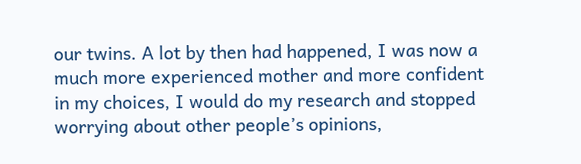our twins. A lot by then had happened, I was now a much more experienced mother and more confident in my choices, I would do my research and stopped worrying about other people’s opinions,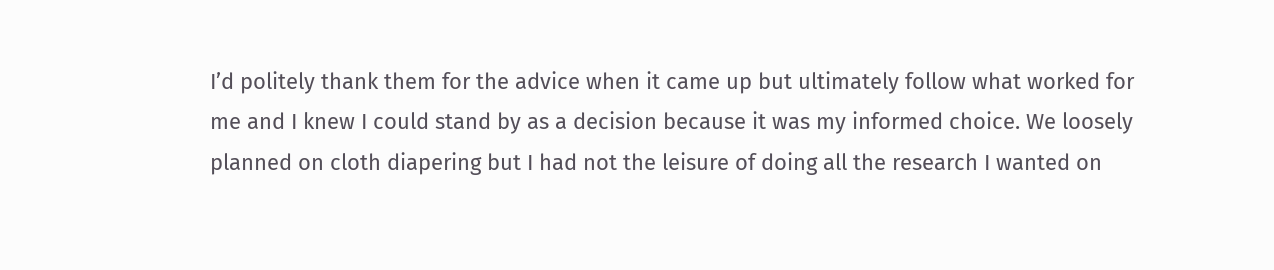I’d politely thank them for the advice when it came up but ultimately follow what worked for me and I knew I could stand by as a decision because it was my informed choice. We loosely planned on cloth diapering but I had not the leisure of doing all the research I wanted on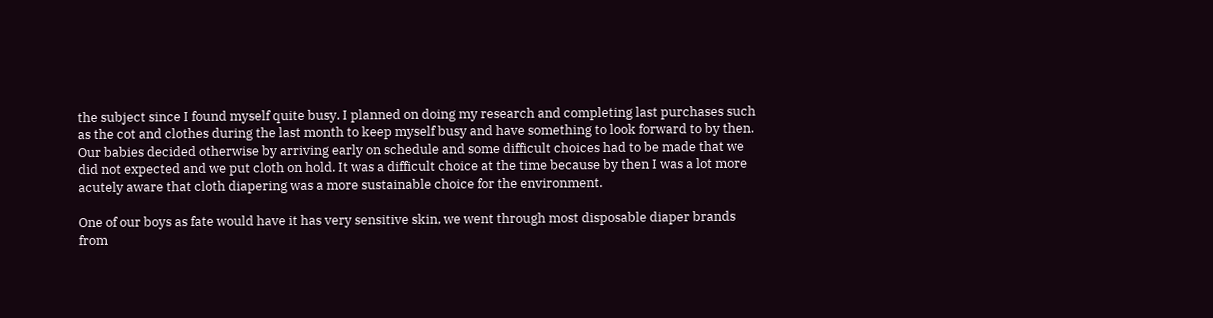the subject since I found myself quite busy. I planned on doing my research and completing last purchases such as the cot and clothes during the last month to keep myself busy and have something to look forward to by then. Our babies decided otherwise by arriving early on schedule and some difficult choices had to be made that we did not expected and we put cloth on hold. It was a difficult choice at the time because by then I was a lot more acutely aware that cloth diapering was a more sustainable choice for the environment.

One of our boys as fate would have it has very sensitive skin, we went through most disposable diaper brands from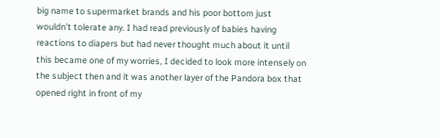big name to supermarket brands and his poor bottom just wouldn’t tolerate any. I had read previously of babies having reactions to diapers but had never thought much about it until this became one of my worries, I decided to look more intensely on the subject then and it was another layer of the Pandora box that opened right in front of my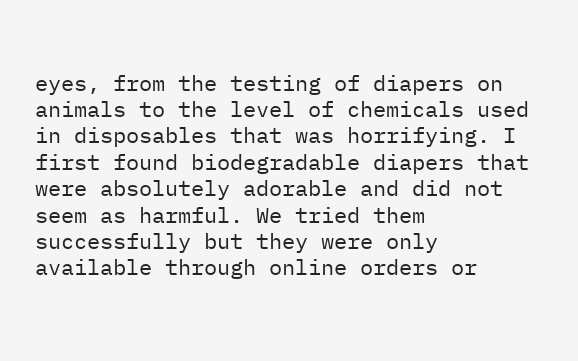eyes, from the testing of diapers on animals to the level of chemicals used in disposables that was horrifying. I first found biodegradable diapers that were absolutely adorable and did not seem as harmful. We tried them successfully but they were only available through online orders or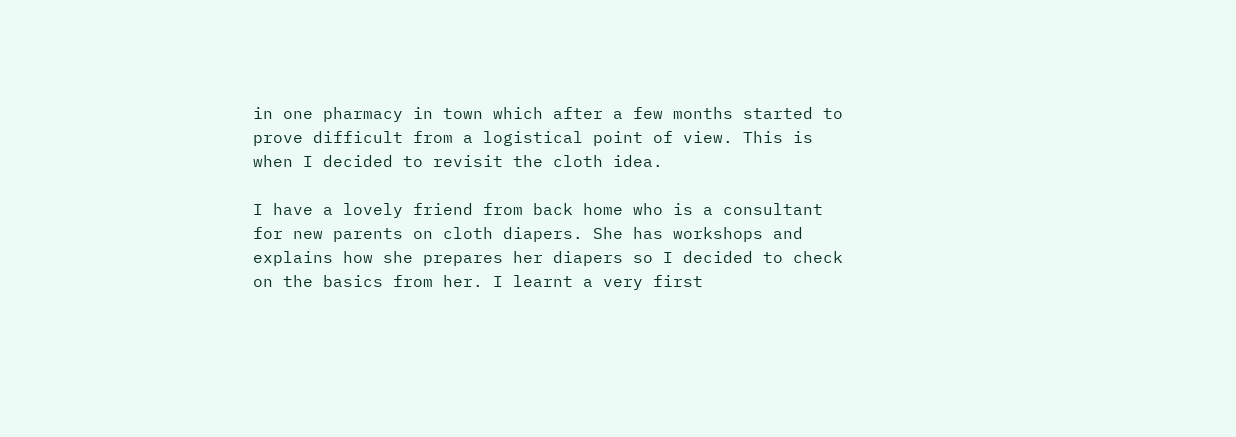in one pharmacy in town which after a few months started to prove difficult from a logistical point of view. This is when I decided to revisit the cloth idea.

I have a lovely friend from back home who is a consultant for new parents on cloth diapers. She has workshops and explains how she prepares her diapers so I decided to check on the basics from her. I learnt a very first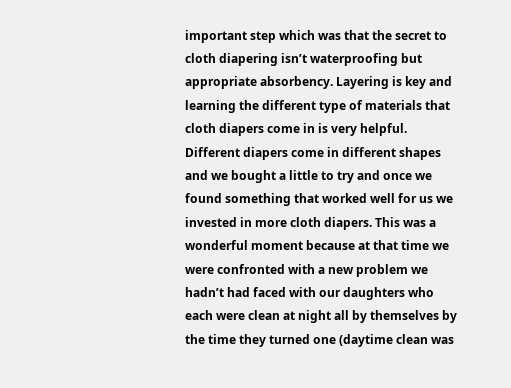important step which was that the secret to cloth diapering isn’t waterproofing but appropriate absorbency. Layering is key and learning the different type of materials that cloth diapers come in is very helpful. Different diapers come in different shapes and we bought a little to try and once we found something that worked well for us we invested in more cloth diapers. This was a wonderful moment because at that time we were confronted with a new problem we hadn’t had faced with our daughters who each were clean at night all by themselves by the time they turned one (daytime clean was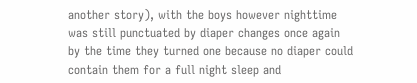another story), with the boys however nighttime was still punctuated by diaper changes once again by the time they turned one because no diaper could contain them for a full night sleep and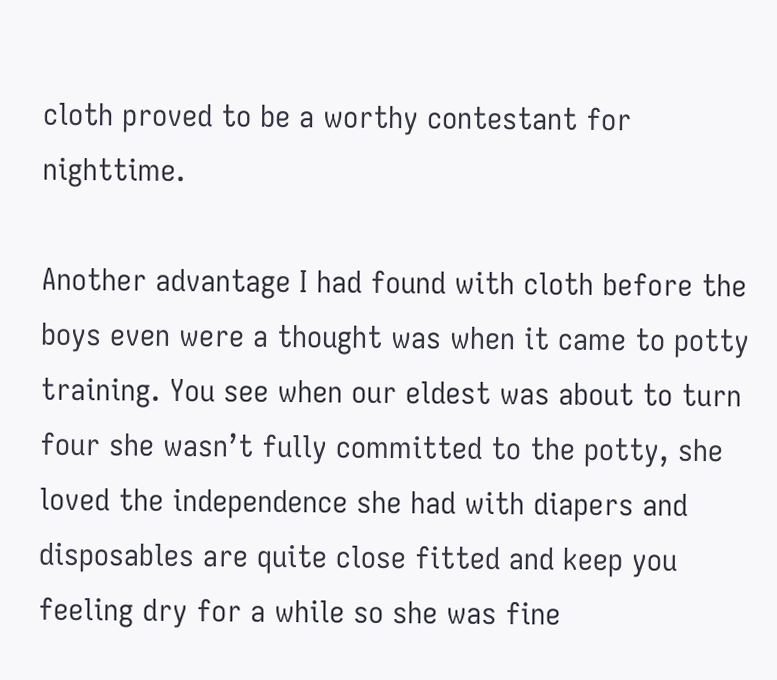cloth proved to be a worthy contestant for nighttime.

Another advantage I had found with cloth before the boys even were a thought was when it came to potty training. You see when our eldest was about to turn four she wasn’t fully committed to the potty, she loved the independence she had with diapers and disposables are quite close fitted and keep you feeling dry for a while so she was fine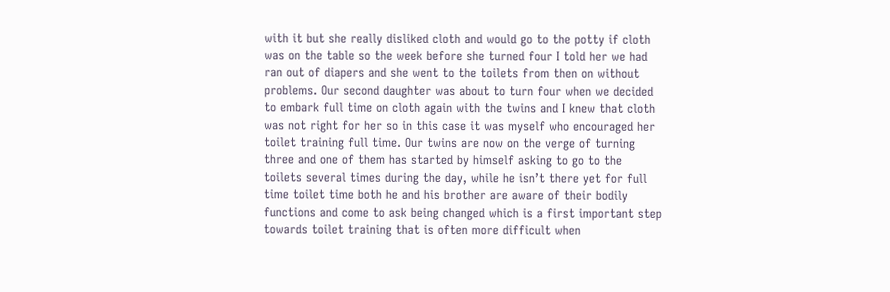with it but she really disliked cloth and would go to the potty if cloth was on the table so the week before she turned four I told her we had ran out of diapers and she went to the toilets from then on without problems. Our second daughter was about to turn four when we decided to embark full time on cloth again with the twins and I knew that cloth was not right for her so in this case it was myself who encouraged her toilet training full time. Our twins are now on the verge of turning three and one of them has started by himself asking to go to the toilets several times during the day, while he isn’t there yet for full time toilet time both he and his brother are aware of their bodily functions and come to ask being changed which is a first important step towards toilet training that is often more difficult when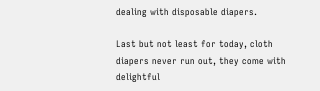dealing with disposable diapers.

Last but not least for today, cloth diapers never run out, they come with delightful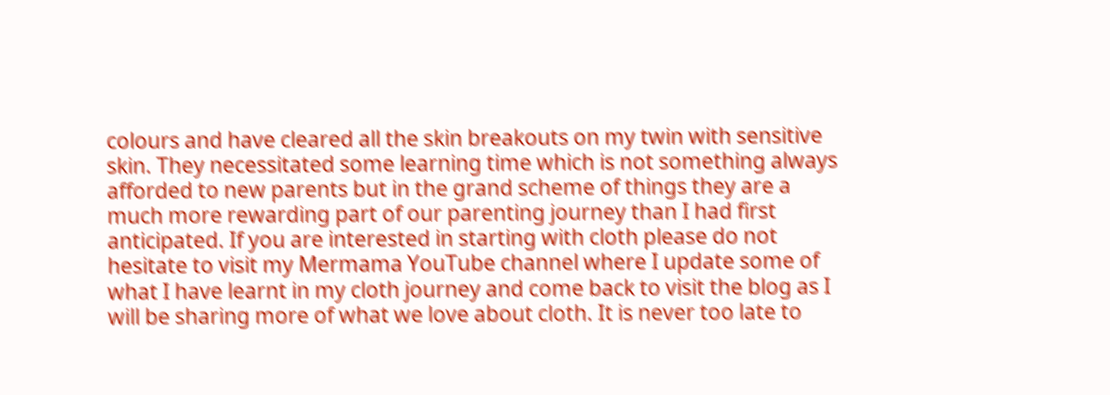colours and have cleared all the skin breakouts on my twin with sensitive skin. They necessitated some learning time which is not something always afforded to new parents but in the grand scheme of things they are a much more rewarding part of our parenting journey than I had first anticipated. If you are interested in starting with cloth please do not hesitate to visit my Mermama YouTube channel where I update some of what I have learnt in my cloth journey and come back to visit the blog as I will be sharing more of what we love about cloth. It is never too late to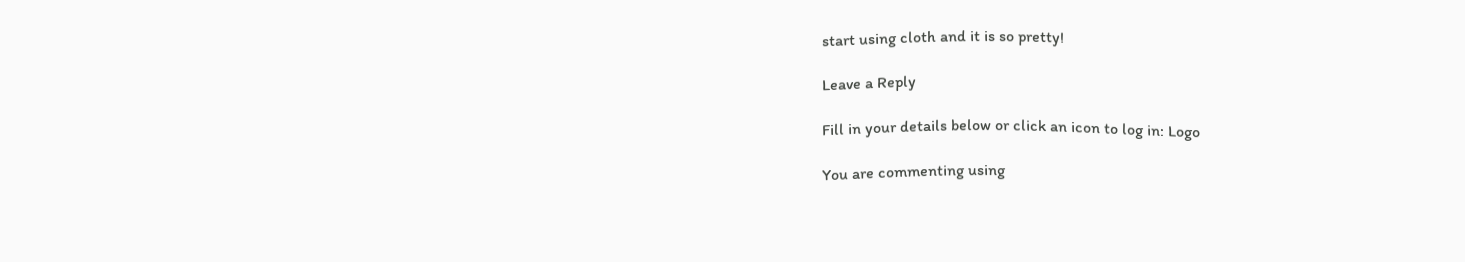start using cloth and it is so pretty!

Leave a Reply

Fill in your details below or click an icon to log in: Logo

You are commenting using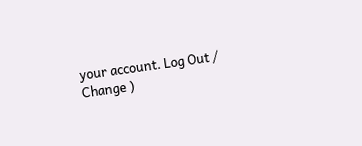your account. Log Out /  Change )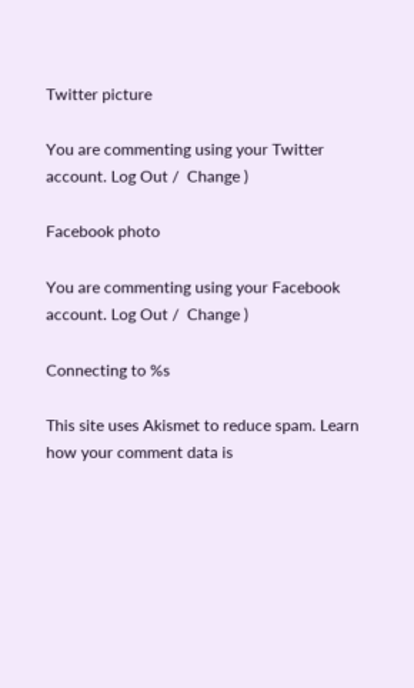Twitter picture

You are commenting using your Twitter account. Log Out /  Change )

Facebook photo

You are commenting using your Facebook account. Log Out /  Change )

Connecting to %s

This site uses Akismet to reduce spam. Learn how your comment data is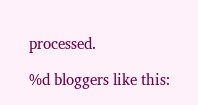processed.

%d bloggers like this: